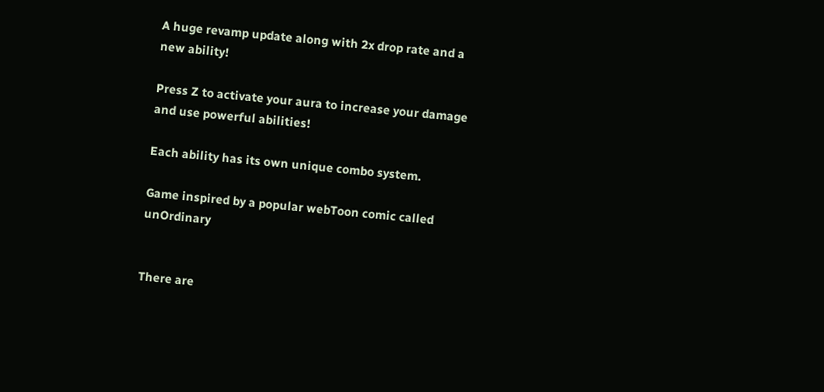A huge revamp update along with 2x drop rate and a new ability!

Press Z to activate your aura to increase your damage and use powerful abilities!

Each ability has its own unique combo system.

Game inspired by a popular webToon comic called unOrdinary


There are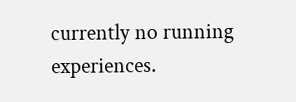currently no running experiences.